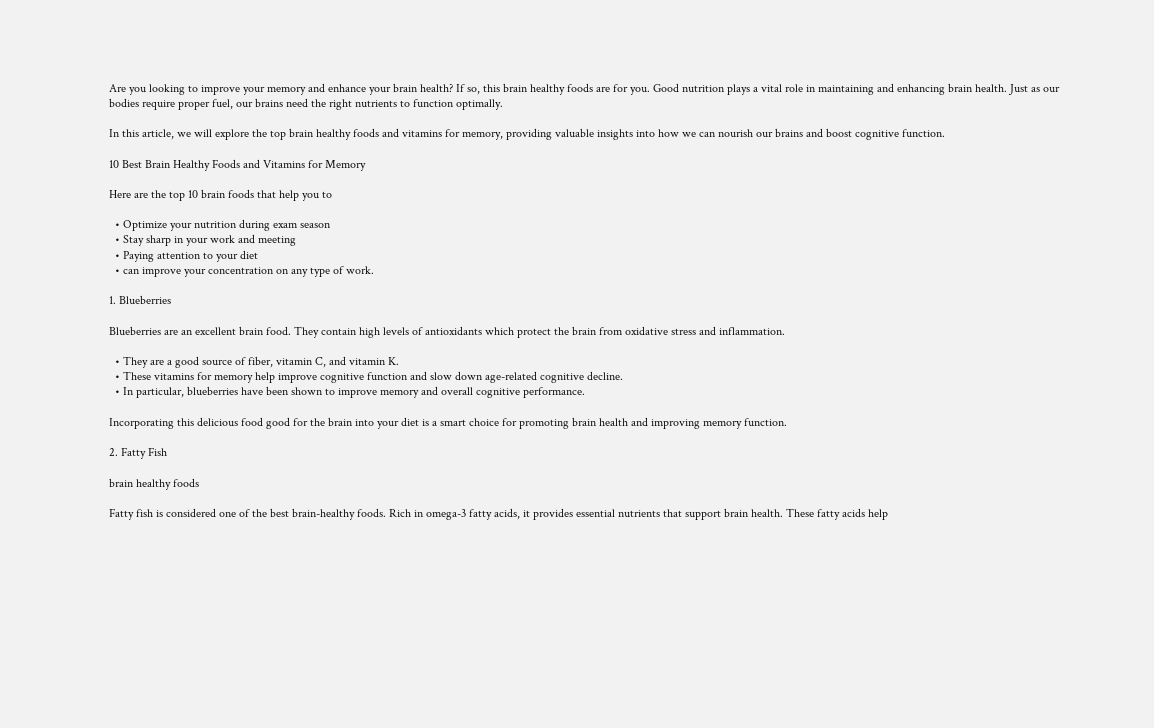Are you looking to improve your memory and enhance your brain health? If so, this brain healthy foods are for you. Good nutrition plays a vital role in maintaining and enhancing brain health. Just as our bodies require proper fuel, our brains need the right nutrients to function optimally.

In this article, we will explore the top brain healthy foods and vitamins for memory, providing valuable insights into how we can nourish our brains and boost cognitive function.

10 Best Brain Healthy Foods and Vitamins for Memory

Here are the top 10 brain foods that help you to

  • Optimize your nutrition during exam season
  • Stay sharp in your work and meeting
  • Paying attention to your diet
  • can improve your concentration on any type of work.

1. Blueberries

Blueberries are an excellent brain food. They contain high levels of antioxidants which protect the brain from oxidative stress and inflammation.

  • They are a good source of fiber, vitamin C, and vitamin K.
  • These vitamins for memory help improve cognitive function and slow down age-related cognitive decline.
  • In particular, blueberries have been shown to improve memory and overall cognitive performance.

Incorporating this delicious food good for the brain into your diet is a smart choice for promoting brain health and improving memory function.

2. Fatty Fish

brain healthy foods

Fatty fish is considered one of the best brain-healthy foods. Rich in omega-3 fatty acids, it provides essential nutrients that support brain health. These fatty acids help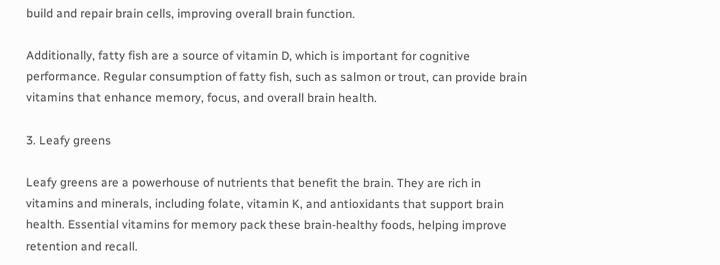build and repair brain cells, improving overall brain function.

Additionally, fatty fish are a source of vitamin D, which is important for cognitive performance. Regular consumption of fatty fish, such as salmon or trout, can provide brain vitamins that enhance memory, focus, and overall brain health.

3. Leafy greens

Leafy greens are a powerhouse of nutrients that benefit the brain. They are rich in vitamins and minerals, including folate, vitamin K, and antioxidants that support brain health. Essential vitamins for memory pack these brain-healthy foods, helping improve retention and recall.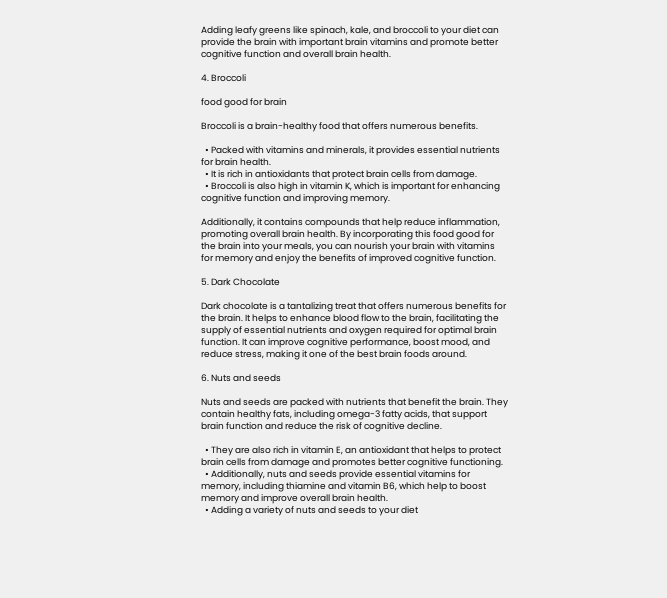Adding leafy greens like spinach, kale, and broccoli to your diet can provide the brain with important brain vitamins and promote better cognitive function and overall brain health.

4. Broccoli

food good for brain

Broccoli is a brain-healthy food that offers numerous benefits.

  • Packed with vitamins and minerals, it provides essential nutrients for brain health.
  • It is rich in antioxidants that protect brain cells from damage.
  • Broccoli is also high in vitamin K, which is important for enhancing cognitive function and improving memory.

Additionally, it contains compounds that help reduce inflammation, promoting overall brain health. By incorporating this food good for the brain into your meals, you can nourish your brain with vitamins for memory and enjoy the benefits of improved cognitive function.

5. Dark Chocolate

Dark chocolate is a tantalizing treat that offers numerous benefits for the brain. It helps to enhance blood flow to the brain, facilitating the supply of essential nutrients and oxygen required for optimal brain function. It can improve cognitive performance, boost mood, and reduce stress, making it one of the best brain foods around.

6. Nuts and seeds

Nuts and seeds are packed with nutrients that benefit the brain. They contain healthy fats, including omega-3 fatty acids, that support brain function and reduce the risk of cognitive decline.

  • They are also rich in vitamin E, an antioxidant that helps to protect brain cells from damage and promotes better cognitive functioning.
  • Additionally, nuts and seeds provide essential vitamins for memory, including thiamine and vitamin B6, which help to boost memory and improve overall brain health.
  • Adding a variety of nuts and seeds to your diet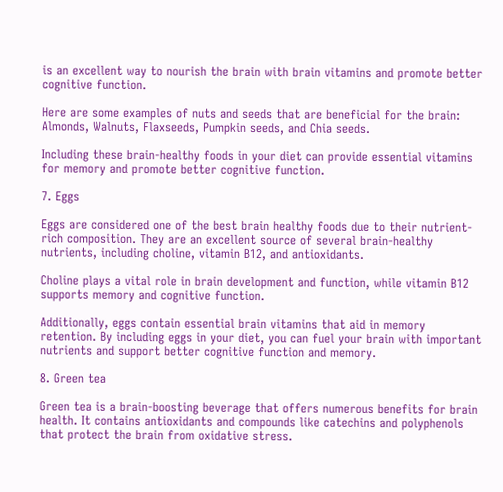is an excellent way to nourish the brain with brain vitamins and promote better cognitive function.

Here are some examples of nuts and seeds that are beneficial for the brain: Almonds, Walnuts, Flaxseeds, Pumpkin seeds, and Chia seeds.

Including these brain-healthy foods in your diet can provide essential vitamins for memory and promote better cognitive function.

7. Eggs

Eggs are considered one of the best brain healthy foods due to their nutrient-rich composition. They are an excellent source of several brain-healthy nutrients, including choline, vitamin B12, and antioxidants.

Choline plays a vital role in brain development and function, while vitamin B12 supports memory and cognitive function.

Additionally, eggs contain essential brain vitamins that aid in memory retention. By including eggs in your diet, you can fuel your brain with important nutrients and support better cognitive function and memory.

8. Green tea

Green tea is a brain-boosting beverage that offers numerous benefits for brain health. It contains antioxidants and compounds like catechins and polyphenols that protect the brain from oxidative stress.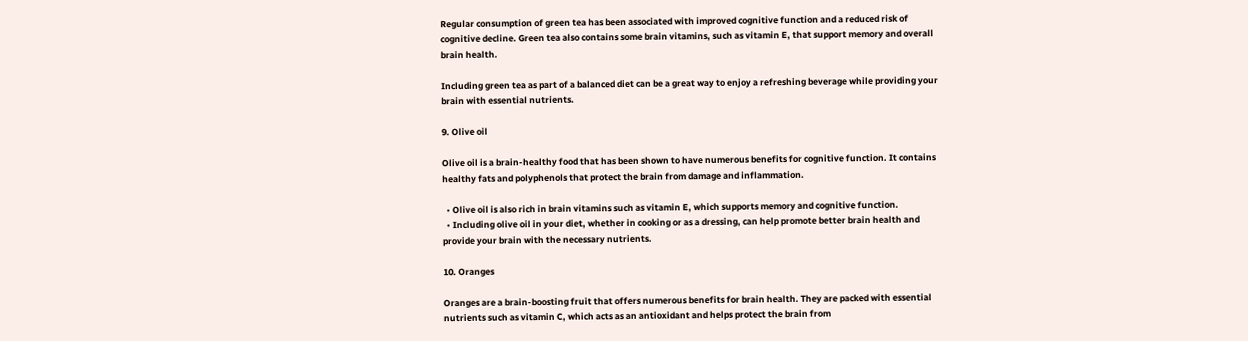Regular consumption of green tea has been associated with improved cognitive function and a reduced risk of cognitive decline. Green tea also contains some brain vitamins, such as vitamin E, that support memory and overall brain health.

Including green tea as part of a balanced diet can be a great way to enjoy a refreshing beverage while providing your brain with essential nutrients.

9. Olive oil

Olive oil is a brain-healthy food that has been shown to have numerous benefits for cognitive function. It contains healthy fats and polyphenols that protect the brain from damage and inflammation.

  • Olive oil is also rich in brain vitamins such as vitamin E, which supports memory and cognitive function.
  • Including olive oil in your diet, whether in cooking or as a dressing, can help promote better brain health and provide your brain with the necessary nutrients.

10. Oranges

Oranges are a brain-boosting fruit that offers numerous benefits for brain health. They are packed with essential nutrients such as vitamin C, which acts as an antioxidant and helps protect the brain from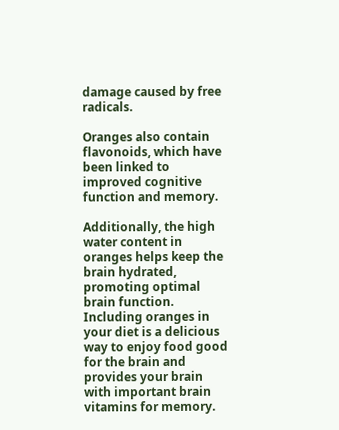damage caused by free radicals.

Oranges also contain flavonoids, which have been linked to improved cognitive function and memory.

Additionally, the high water content in oranges helps keep the brain hydrated, promoting optimal brain function. Including oranges in your diet is a delicious way to enjoy food good for the brain and provides your brain with important brain vitamins for memory.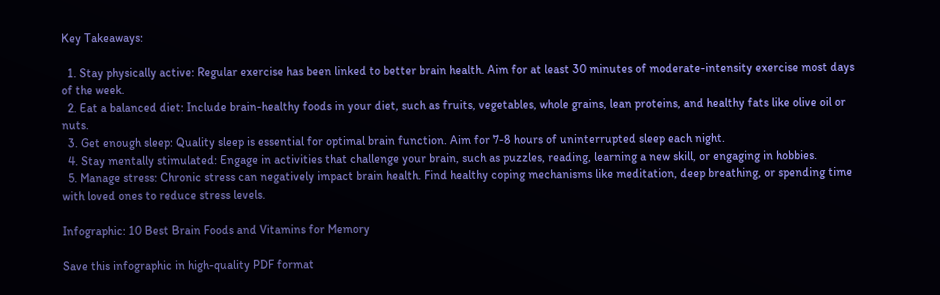Key Takeaways:

  1. Stay physically active: Regular exercise has been linked to better brain health. Aim for at least 30 minutes of moderate-intensity exercise most days of the week.
  2. Eat a balanced diet: Include brain-healthy foods in your diet, such as fruits, vegetables, whole grains, lean proteins, and healthy fats like olive oil or nuts.
  3. Get enough sleep: Quality sleep is essential for optimal brain function. Aim for 7-8 hours of uninterrupted sleep each night.
  4. Stay mentally stimulated: Engage in activities that challenge your brain, such as puzzles, reading, learning a new skill, or engaging in hobbies.
  5. Manage stress: Chronic stress can negatively impact brain health. Find healthy coping mechanisms like meditation, deep breathing, or spending time with loved ones to reduce stress levels.

Infographic: 10 Best Brain Foods and Vitamins for Memory

Save this infographic in high-quality PDF format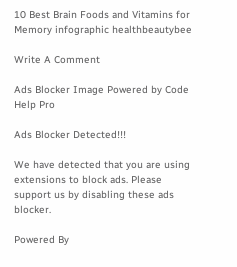10 Best Brain Foods and Vitamins for Memory infographic healthbeautybee

Write A Comment

Ads Blocker Image Powered by Code Help Pro

Ads Blocker Detected!!!

We have detected that you are using extensions to block ads. Please support us by disabling these ads blocker.

Powered By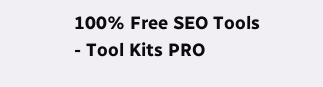100% Free SEO Tools - Tool Kits PRO